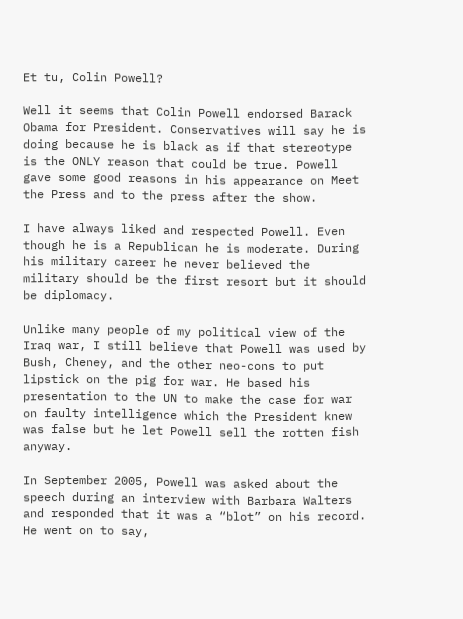Et tu, Colin Powell?

Well it seems that Colin Powell endorsed Barack Obama for President. Conservatives will say he is doing because he is black as if that stereotype is the ONLY reason that could be true. Powell gave some good reasons in his appearance on Meet the Press and to the press after the show.

I have always liked and respected Powell. Even though he is a Republican he is moderate. During his military career he never believed the military should be the first resort but it should be diplomacy.

Unlike many people of my political view of the Iraq war, I still believe that Powell was used by Bush, Cheney, and the other neo-cons to put lipstick on the pig for war. He based his presentation to the UN to make the case for war on faulty intelligence which the President knew was false but he let Powell sell the rotten fish anyway.

In September 2005, Powell was asked about the speech during an interview with Barbara Walters and responded that it was a “blot” on his record. He went on to say,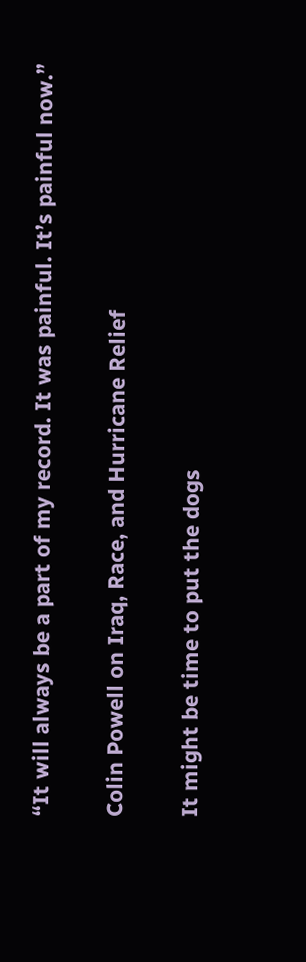“It will always be a part of my record. It was painful. It’s painful now.”

Colin Powell on Iraq, Race, and Hurricane Relief

It might be time to put the dogs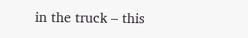in the truck – this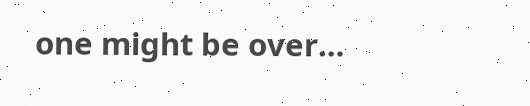one might be over…